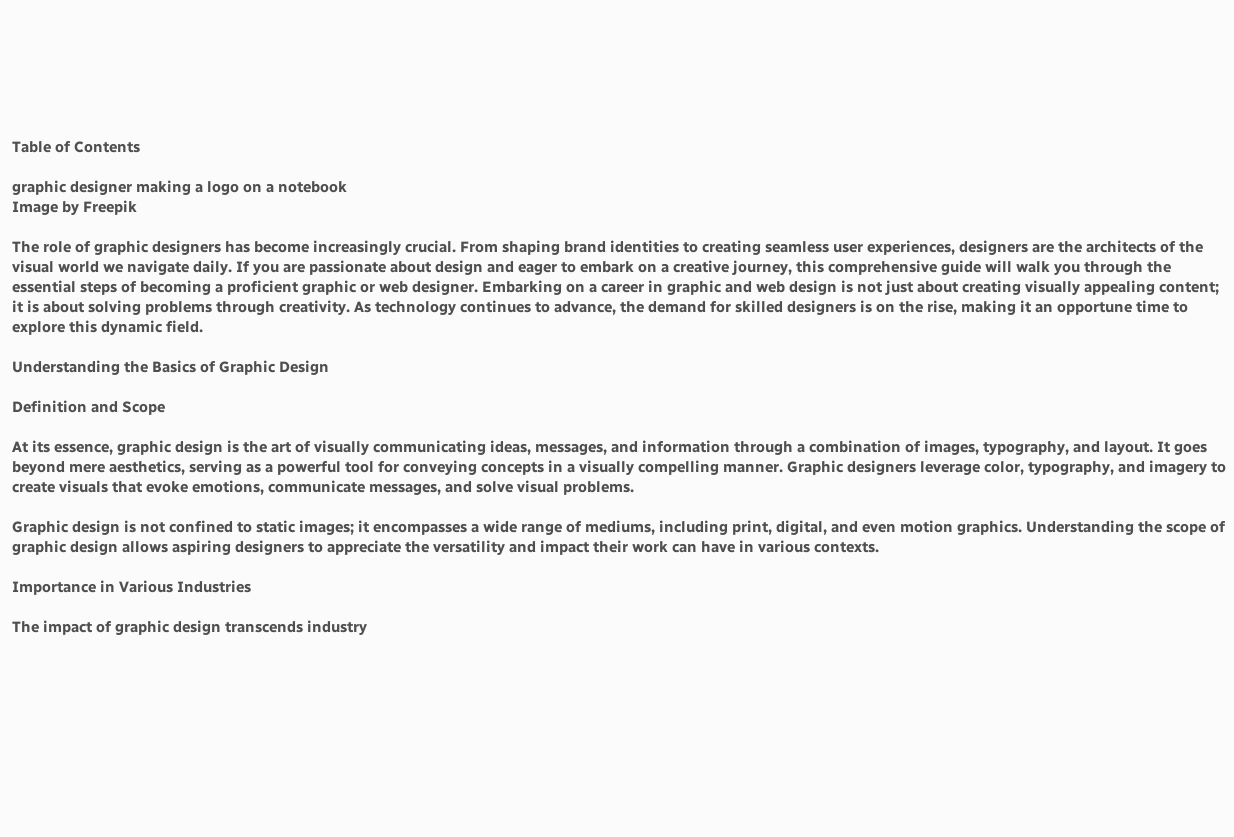Table of Contents

graphic designer making a logo on a notebook
Image by Freepik

The role of graphic designers has become increasingly crucial. From shaping brand identities to creating seamless user experiences, designers are the architects of the visual world we navigate daily. If you are passionate about design and eager to embark on a creative journey, this comprehensive guide will walk you through the essential steps of becoming a proficient graphic or web designer. Embarking on a career in graphic and web design is not just about creating visually appealing content; it is about solving problems through creativity. As technology continues to advance, the demand for skilled designers is on the rise, making it an opportune time to explore this dynamic field.

Understanding the Basics of Graphic Design

Definition and Scope

At its essence, graphic design is the art of visually communicating ideas, messages, and information through a combination of images, typography, and layout. It goes beyond mere aesthetics, serving as a powerful tool for conveying concepts in a visually compelling manner. Graphic designers leverage color, typography, and imagery to create visuals that evoke emotions, communicate messages, and solve visual problems.

Graphic design is not confined to static images; it encompasses a wide range of mediums, including print, digital, and even motion graphics. Understanding the scope of graphic design allows aspiring designers to appreciate the versatility and impact their work can have in various contexts.

Importance in Various Industries

The impact of graphic design transcends industry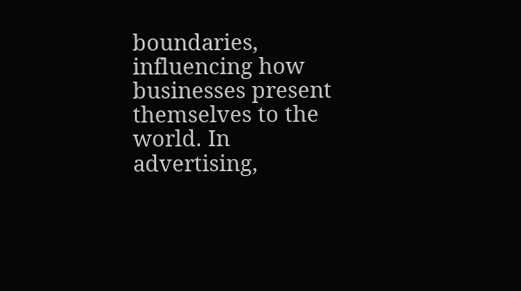boundaries, influencing how businesses present themselves to the world. In advertising,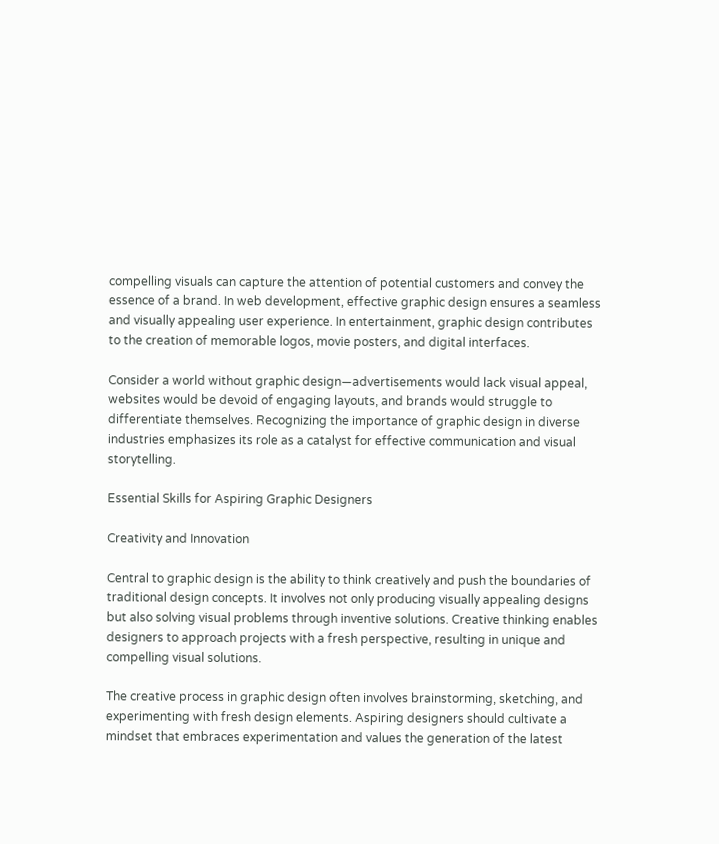compelling visuals can capture the attention of potential customers and convey the essence of a brand. In web development, effective graphic design ensures a seamless and visually appealing user experience. In entertainment, graphic design contributes to the creation of memorable logos, movie posters, and digital interfaces.

Consider a world without graphic design—advertisements would lack visual appeal, websites would be devoid of engaging layouts, and brands would struggle to differentiate themselves. Recognizing the importance of graphic design in diverse industries emphasizes its role as a catalyst for effective communication and visual storytelling.

Essential Skills for Aspiring Graphic Designers

Creativity and Innovation

Central to graphic design is the ability to think creatively and push the boundaries of traditional design concepts. It involves not only producing visually appealing designs but also solving visual problems through inventive solutions. Creative thinking enables designers to approach projects with a fresh perspective, resulting in unique and compelling visual solutions.

The creative process in graphic design often involves brainstorming, sketching, and experimenting with fresh design elements. Aspiring designers should cultivate a mindset that embraces experimentation and values the generation of the latest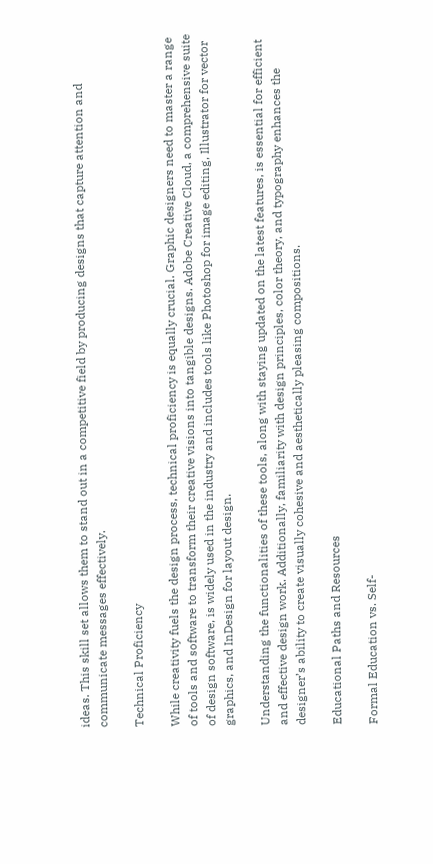ideas. This skill set allows them to stand out in a competitive field by producing designs that capture attention and communicate messages effectively.

Technical Proficiency

While creativity fuels the design process, technical proficiency is equally crucial. Graphic designers need to master a range of tools and software to transform their creative visions into tangible designs. Adobe Creative Cloud, a comprehensive suite of design software, is widely used in the industry and includes tools like Photoshop for image editing, Illustrator for vector graphics, and InDesign for layout design.

Understanding the functionalities of these tools, along with staying updated on the latest features, is essential for efficient and effective design work. Additionally, familiarity with design principles, color theory, and typography enhances the designer’s ability to create visually cohesive and aesthetically pleasing compositions.

Educational Paths and Resources

Formal Education vs. Self-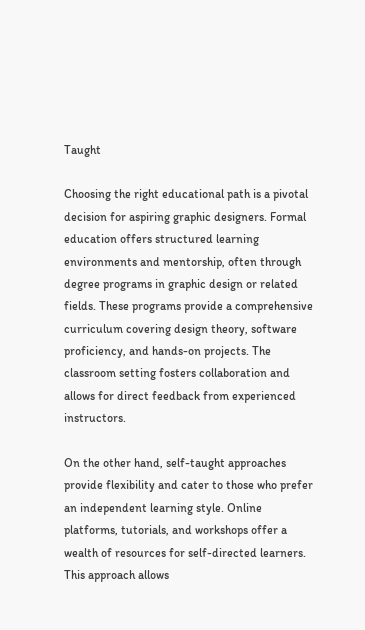Taught

Choosing the right educational path is a pivotal decision for aspiring graphic designers. Formal education offers structured learning environments and mentorship, often through degree programs in graphic design or related fields. These programs provide a comprehensive curriculum covering design theory, software proficiency, and hands-on projects. The classroom setting fosters collaboration and allows for direct feedback from experienced instructors.

On the other hand, self-taught approaches provide flexibility and cater to those who prefer an independent learning style. Online platforms, tutorials, and workshops offer a wealth of resources for self-directed learners. This approach allows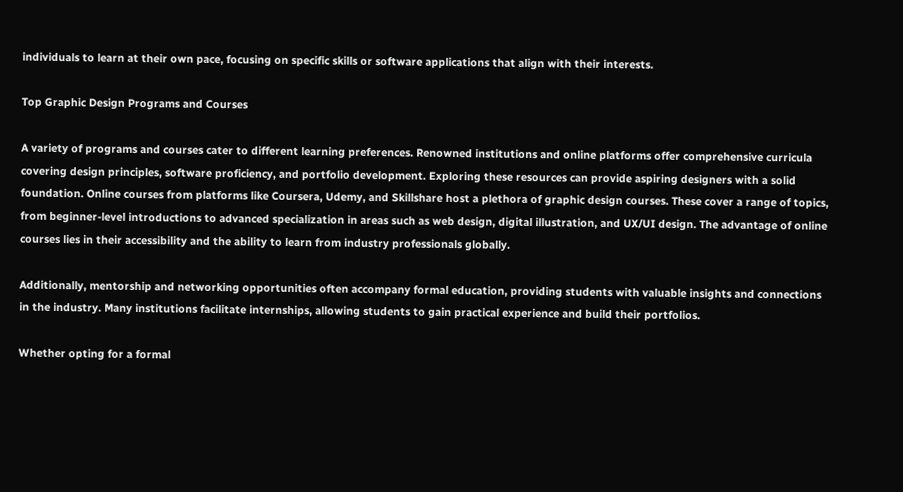individuals to learn at their own pace, focusing on specific skills or software applications that align with their interests.

Top Graphic Design Programs and Courses

A variety of programs and courses cater to different learning preferences. Renowned institutions and online platforms offer comprehensive curricula covering design principles, software proficiency, and portfolio development. Exploring these resources can provide aspiring designers with a solid foundation. Online courses from platforms like Coursera, Udemy, and Skillshare host a plethora of graphic design courses. These cover a range of topics, from beginner-level introductions to advanced specialization in areas such as web design, digital illustration, and UX/UI design. The advantage of online courses lies in their accessibility and the ability to learn from industry professionals globally.

Additionally, mentorship and networking opportunities often accompany formal education, providing students with valuable insights and connections in the industry. Many institutions facilitate internships, allowing students to gain practical experience and build their portfolios.

Whether opting for a formal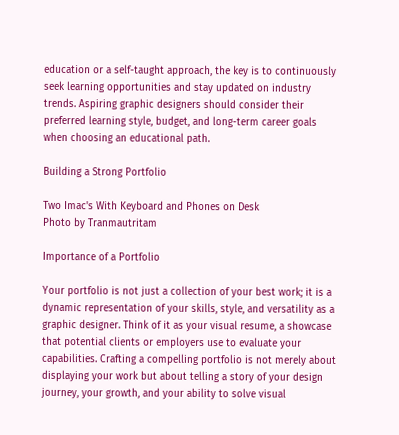education or a self-taught approach, the key is to continuously seek learning opportunities and stay updated on industry trends. Aspiring graphic designers should consider their preferred learning style, budget, and long-term career goals when choosing an educational path.

Building a Strong Portfolio

Two Imac's With Keyboard and Phones on Desk
Photo by Tranmautritam

Importance of a Portfolio

Your portfolio is not just a collection of your best work; it is a dynamic representation of your skills, style, and versatility as a graphic designer. Think of it as your visual resume, a showcase that potential clients or employers use to evaluate your capabilities. Crafting a compelling portfolio is not merely about displaying your work but about telling a story of your design journey, your growth, and your ability to solve visual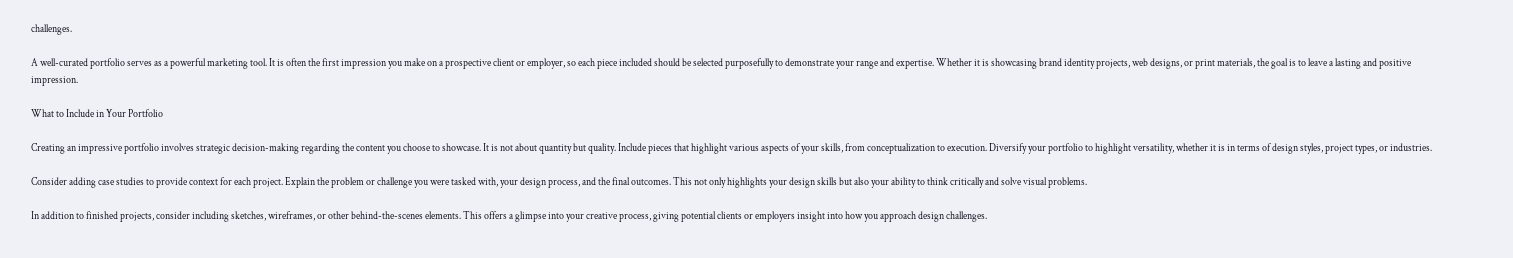challenges.

A well-curated portfolio serves as a powerful marketing tool. It is often the first impression you make on a prospective client or employer, so each piece included should be selected purposefully to demonstrate your range and expertise. Whether it is showcasing brand identity projects, web designs, or print materials, the goal is to leave a lasting and positive impression.

What to Include in Your Portfolio

Creating an impressive portfolio involves strategic decision-making regarding the content you choose to showcase. It is not about quantity but quality. Include pieces that highlight various aspects of your skills, from conceptualization to execution. Diversify your portfolio to highlight versatility, whether it is in terms of design styles, project types, or industries.

Consider adding case studies to provide context for each project. Explain the problem or challenge you were tasked with, your design process, and the final outcomes. This not only highlights your design skills but also your ability to think critically and solve visual problems.

In addition to finished projects, consider including sketches, wireframes, or other behind-the-scenes elements. This offers a glimpse into your creative process, giving potential clients or employers insight into how you approach design challenges.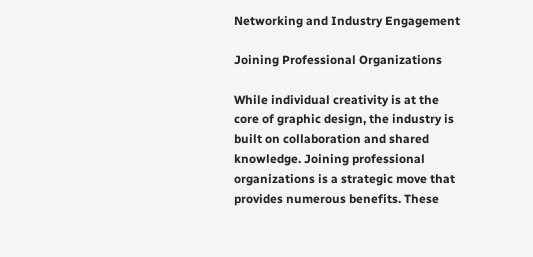Networking and Industry Engagement

Joining Professional Organizations

While individual creativity is at the core of graphic design, the industry is built on collaboration and shared knowledge. Joining professional organizations is a strategic move that provides numerous benefits. These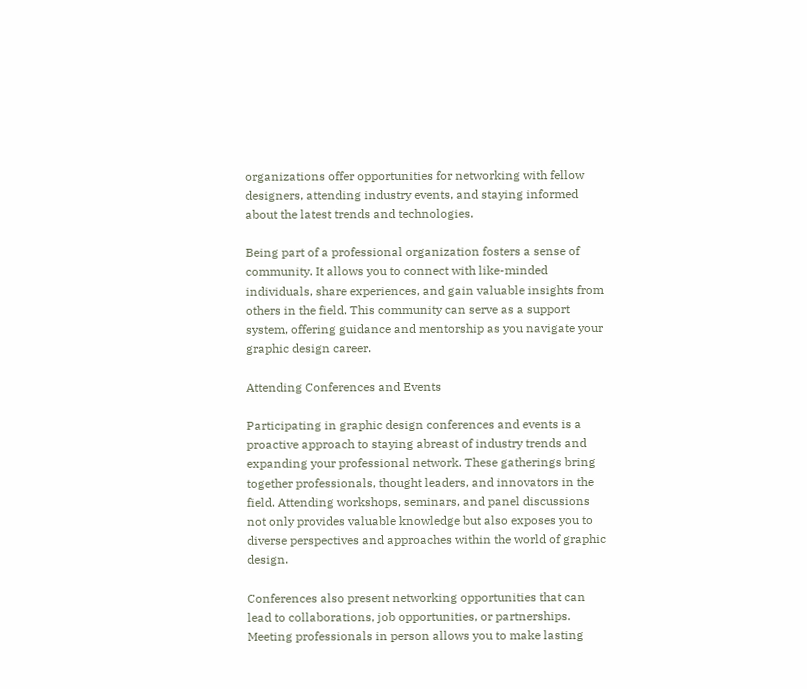organizations offer opportunities for networking with fellow designers, attending industry events, and staying informed about the latest trends and technologies.

Being part of a professional organization fosters a sense of community. It allows you to connect with like-minded individuals, share experiences, and gain valuable insights from others in the field. This community can serve as a support system, offering guidance and mentorship as you navigate your graphic design career.

Attending Conferences and Events

Participating in graphic design conferences and events is a proactive approach to staying abreast of industry trends and expanding your professional network. These gatherings bring together professionals, thought leaders, and innovators in the field. Attending workshops, seminars, and panel discussions not only provides valuable knowledge but also exposes you to diverse perspectives and approaches within the world of graphic design.

Conferences also present networking opportunities that can lead to collaborations, job opportunities, or partnerships. Meeting professionals in person allows you to make lasting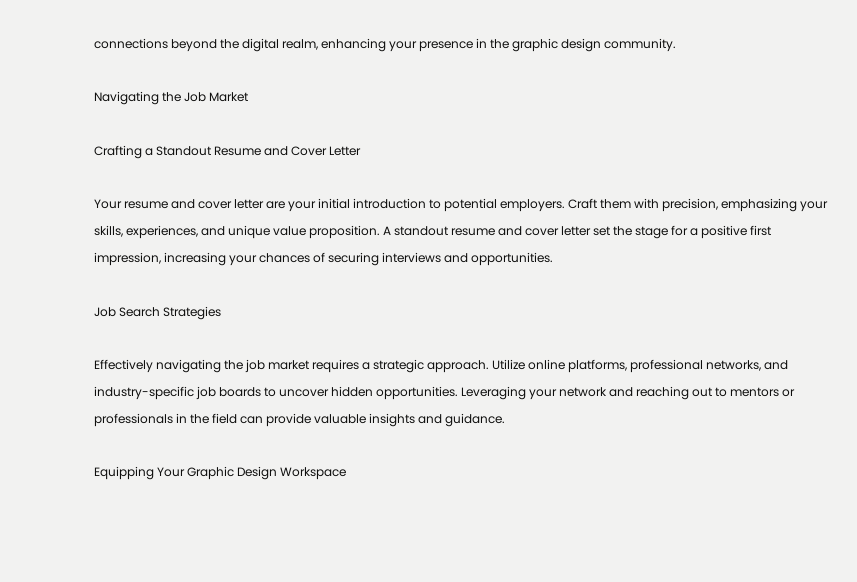connections beyond the digital realm, enhancing your presence in the graphic design community.

Navigating the Job Market

Crafting a Standout Resume and Cover Letter

Your resume and cover letter are your initial introduction to potential employers. Craft them with precision, emphasizing your skills, experiences, and unique value proposition. A standout resume and cover letter set the stage for a positive first impression, increasing your chances of securing interviews and opportunities.

Job Search Strategies

Effectively navigating the job market requires a strategic approach. Utilize online platforms, professional networks, and industry-specific job boards to uncover hidden opportunities. Leveraging your network and reaching out to mentors or professionals in the field can provide valuable insights and guidance.

Equipping Your Graphic Design Workspace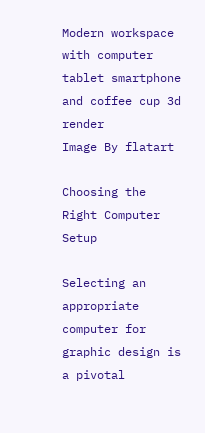Modern workspace with computer tablet smartphone and coffee cup 3d render
Image By flatart

Choosing the Right Computer Setup

Selecting an appropriate computer for graphic design is a pivotal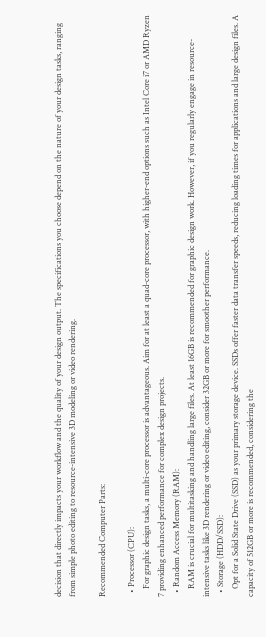decision that directly impacts your workflow and the quality of your design output. The specifications you choose depend on the nature of your design tasks, ranging from simple photo editing to resource-intensive 3D modeling or video rendering.

Recommended Computer Parts:

  • Processor (CPU):
    For graphic design tasks, a multi-core processor is advantageous. Aim for at least a quad-core processor, with higher-end options such as Intel Core i7 or AMD Ryzen 7 providing enhanced performance for complex design projects.
  • Random Access Memory (RAM):
    RAM is crucial for multitasking and handling large files. At least 16GB is recommended for graphic design work. However, if you regularly engage in resource-intensive tasks like 3D rendering or video editing, consider 32GB or more for smoother performance.
  • Storage (HDD/SSD):
    Opt for a Solid State Drive (SSD) as your primary storage device. SSDs offer faster data transfer speeds, reducing loading times for applications and large design files. A capacity of 512GB or more is recommended, considering the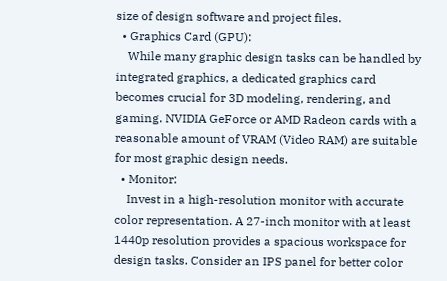size of design software and project files.
  • Graphics Card (GPU):
    While many graphic design tasks can be handled by integrated graphics, a dedicated graphics card becomes crucial for 3D modeling, rendering, and gaming. NVIDIA GeForce or AMD Radeon cards with a reasonable amount of VRAM (Video RAM) are suitable for most graphic design needs.
  • Monitor:
    Invest in a high-resolution monitor with accurate color representation. A 27-inch monitor with at least 1440p resolution provides a spacious workspace for design tasks. Consider an IPS panel for better color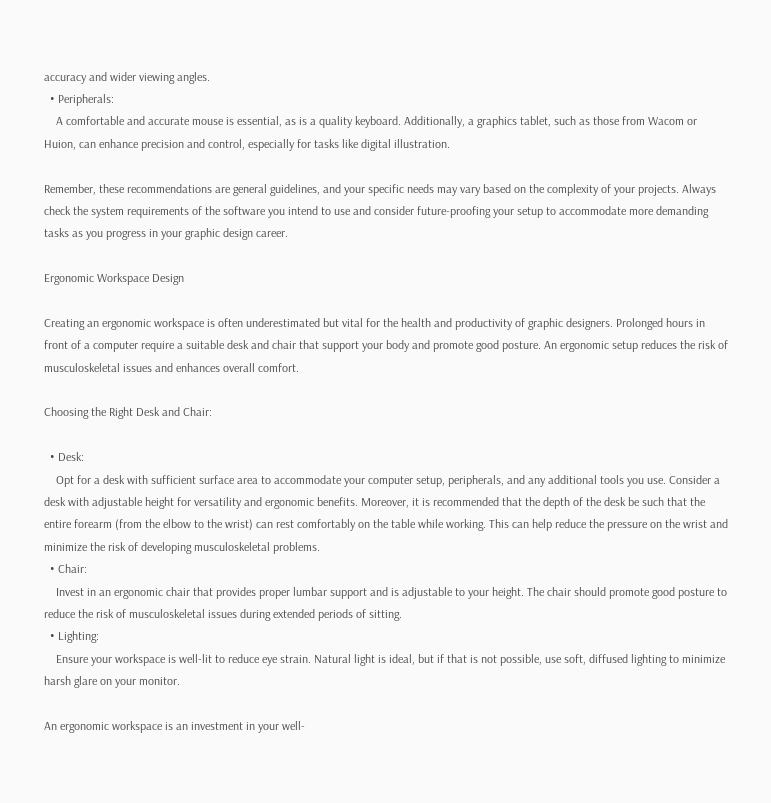accuracy and wider viewing angles.
  • Peripherals:
    A comfortable and accurate mouse is essential, as is a quality keyboard. Additionally, a graphics tablet, such as those from Wacom or Huion, can enhance precision and control, especially for tasks like digital illustration.

Remember, these recommendations are general guidelines, and your specific needs may vary based on the complexity of your projects. Always check the system requirements of the software you intend to use and consider future-proofing your setup to accommodate more demanding tasks as you progress in your graphic design career.

Ergonomic Workspace Design

Creating an ergonomic workspace is often underestimated but vital for the health and productivity of graphic designers. Prolonged hours in front of a computer require a suitable desk and chair that support your body and promote good posture. An ergonomic setup reduces the risk of musculoskeletal issues and enhances overall comfort.

Choosing the Right Desk and Chair:

  • Desk:
    Opt for a desk with sufficient surface area to accommodate your computer setup, peripherals, and any additional tools you use. Consider a desk with adjustable height for versatility and ergonomic benefits. Moreover, it is recommended that the depth of the desk be such that the entire forearm (from the elbow to the wrist) can rest comfortably on the table while working. This can help reduce the pressure on the wrist and minimize the risk of developing musculoskeletal problems.
  • Chair:
    Invest in an ergonomic chair that provides proper lumbar support and is adjustable to your height. The chair should promote good posture to reduce the risk of musculoskeletal issues during extended periods of sitting.
  • Lighting:
    Ensure your workspace is well-lit to reduce eye strain. Natural light is ideal, but if that is not possible, use soft, diffused lighting to minimize harsh glare on your monitor.

An ergonomic workspace is an investment in your well-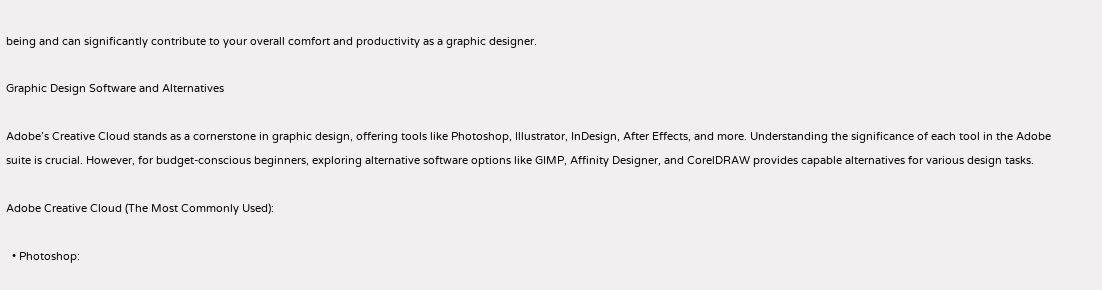being and can significantly contribute to your overall comfort and productivity as a graphic designer.

Graphic Design Software and Alternatives

Adobe’s Creative Cloud stands as a cornerstone in graphic design, offering tools like Photoshop, Illustrator, InDesign, After Effects, and more. Understanding the significance of each tool in the Adobe suite is crucial. However, for budget-conscious beginners, exploring alternative software options like GIMP, Affinity Designer, and CorelDRAW provides capable alternatives for various design tasks.

Adobe Creative Cloud (The Most Commonly Used):

  • Photoshop: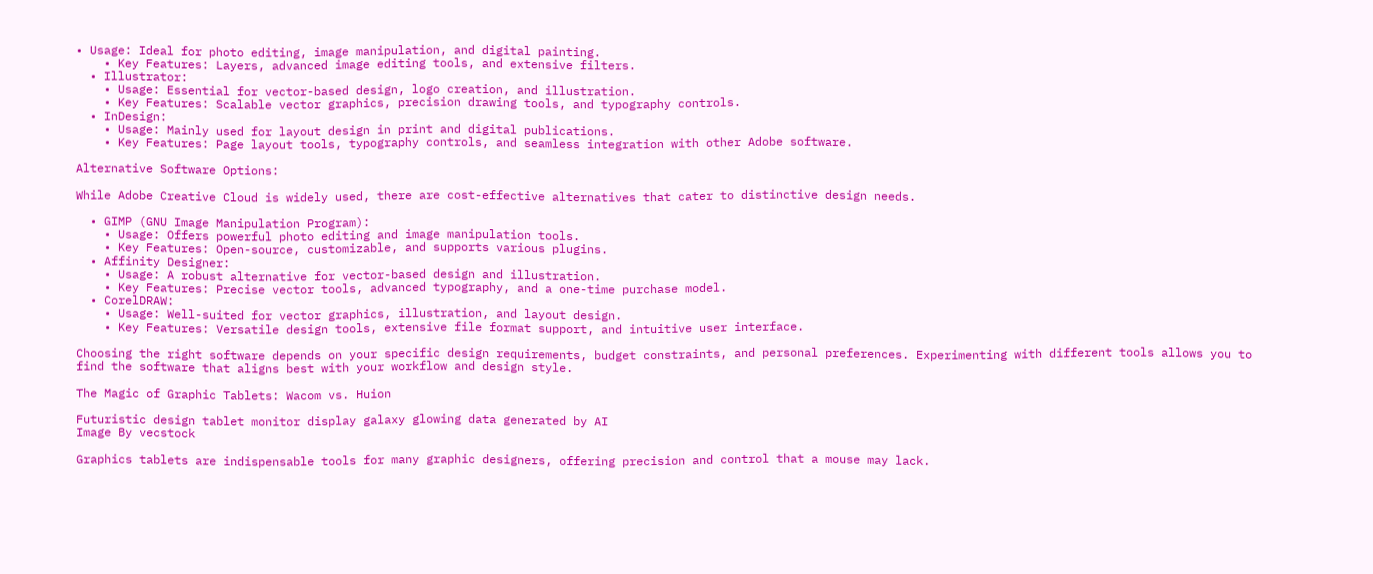• Usage: Ideal for photo editing, image manipulation, and digital painting.
    • Key Features: Layers, advanced image editing tools, and extensive filters.
  • Illustrator:
    • Usage: Essential for vector-based design, logo creation, and illustration.
    • Key Features: Scalable vector graphics, precision drawing tools, and typography controls.
  • InDesign:
    • Usage: Mainly used for layout design in print and digital publications.
    • Key Features: Page layout tools, typography controls, and seamless integration with other Adobe software.

Alternative Software Options:

While Adobe Creative Cloud is widely used, there are cost-effective alternatives that cater to distinctive design needs.

  • GIMP (GNU Image Manipulation Program):
    • Usage: Offers powerful photo editing and image manipulation tools.
    • Key Features: Open-source, customizable, and supports various plugins.
  • Affinity Designer:
    • Usage: A robust alternative for vector-based design and illustration.
    • Key Features: Precise vector tools, advanced typography, and a one-time purchase model.
  • CorelDRAW:
    • Usage: Well-suited for vector graphics, illustration, and layout design.
    • Key Features: Versatile design tools, extensive file format support, and intuitive user interface.

Choosing the right software depends on your specific design requirements, budget constraints, and personal preferences. Experimenting with different tools allows you to find the software that aligns best with your workflow and design style.

The Magic of Graphic Tablets: Wacom vs. Huion

Futuristic design tablet monitor display galaxy glowing data generated by AI
Image By vecstock

Graphics tablets are indispensable tools for many graphic designers, offering precision and control that a mouse may lack.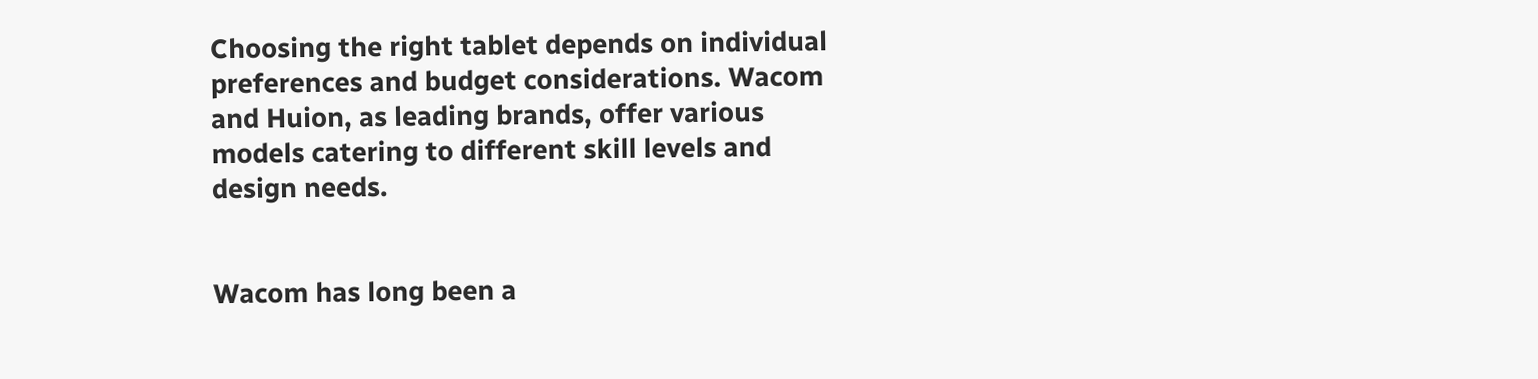Choosing the right tablet depends on individual preferences and budget considerations. Wacom and Huion, as leading brands, offer various models catering to different skill levels and design needs.


Wacom has long been a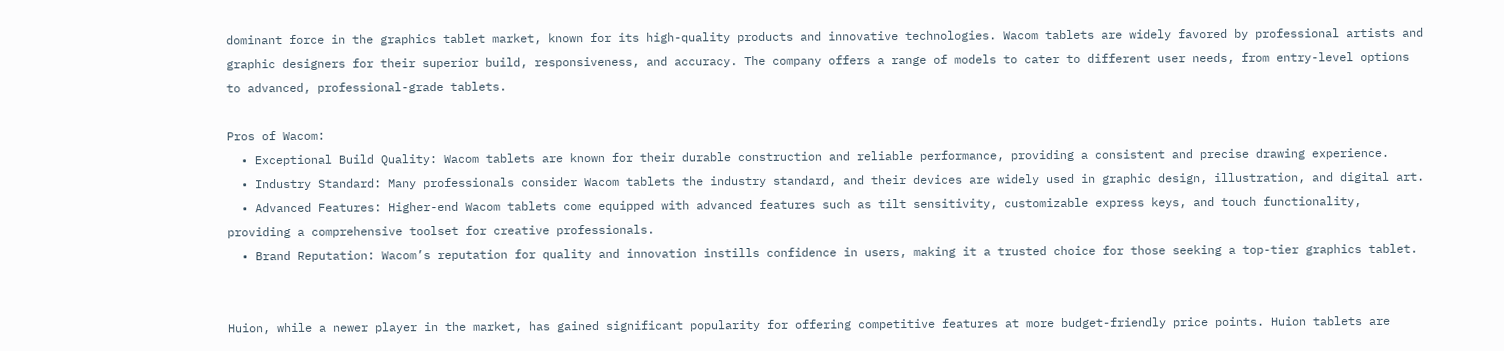dominant force in the graphics tablet market, known for its high-quality products and innovative technologies. Wacom tablets are widely favored by professional artists and graphic designers for their superior build, responsiveness, and accuracy. The company offers a range of models to cater to different user needs, from entry-level options to advanced, professional-grade tablets.

Pros of Wacom:
  • Exceptional Build Quality: Wacom tablets are known for their durable construction and reliable performance, providing a consistent and precise drawing experience.
  • Industry Standard: Many professionals consider Wacom tablets the industry standard, and their devices are widely used in graphic design, illustration, and digital art.
  • Advanced Features: Higher-end Wacom tablets come equipped with advanced features such as tilt sensitivity, customizable express keys, and touch functionality, providing a comprehensive toolset for creative professionals.
  • Brand Reputation: Wacom’s reputation for quality and innovation instills confidence in users, making it a trusted choice for those seeking a top-tier graphics tablet.


Huion, while a newer player in the market, has gained significant popularity for offering competitive features at more budget-friendly price points. Huion tablets are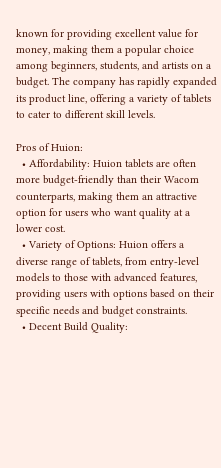known for providing excellent value for money, making them a popular choice among beginners, students, and artists on a budget. The company has rapidly expanded its product line, offering a variety of tablets to cater to different skill levels.

Pros of Huion:
  • Affordability: Huion tablets are often more budget-friendly than their Wacom counterparts, making them an attractive option for users who want quality at a lower cost.
  • Variety of Options: Huion offers a diverse range of tablets, from entry-level models to those with advanced features, providing users with options based on their specific needs and budget constraints.
  • Decent Build Quality: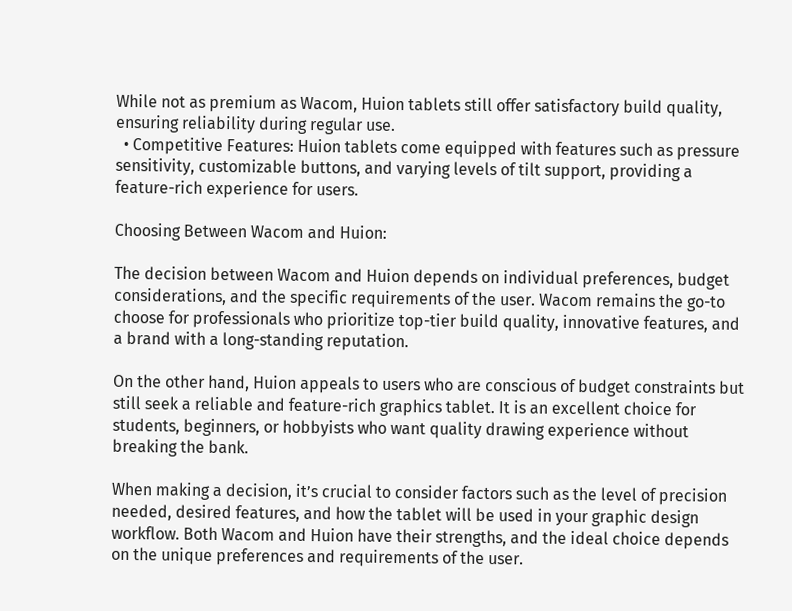While not as premium as Wacom, Huion tablets still offer satisfactory build quality, ensuring reliability during regular use.
  • Competitive Features: Huion tablets come equipped with features such as pressure sensitivity, customizable buttons, and varying levels of tilt support, providing a feature-rich experience for users.

Choosing Between Wacom and Huion:

The decision between Wacom and Huion depends on individual preferences, budget considerations, and the specific requirements of the user. Wacom remains the go-to choose for professionals who prioritize top-tier build quality, innovative features, and a brand with a long-standing reputation.

On the other hand, Huion appeals to users who are conscious of budget constraints but still seek a reliable and feature-rich graphics tablet. It is an excellent choice for students, beginners, or hobbyists who want quality drawing experience without breaking the bank.

When making a decision, it’s crucial to consider factors such as the level of precision needed, desired features, and how the tablet will be used in your graphic design workflow. Both Wacom and Huion have their strengths, and the ideal choice depends on the unique preferences and requirements of the user.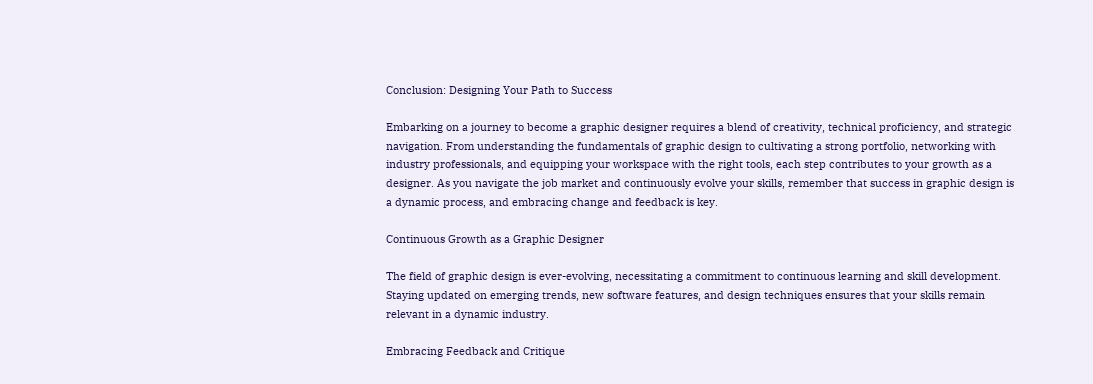Conclusion: Designing Your Path to Success

Embarking on a journey to become a graphic designer requires a blend of creativity, technical proficiency, and strategic navigation. From understanding the fundamentals of graphic design to cultivating a strong portfolio, networking with industry professionals, and equipping your workspace with the right tools, each step contributes to your growth as a designer. As you navigate the job market and continuously evolve your skills, remember that success in graphic design is a dynamic process, and embracing change and feedback is key.

Continuous Growth as a Graphic Designer

The field of graphic design is ever-evolving, necessitating a commitment to continuous learning and skill development. Staying updated on emerging trends, new software features, and design techniques ensures that your skills remain relevant in a dynamic industry.

Embracing Feedback and Critique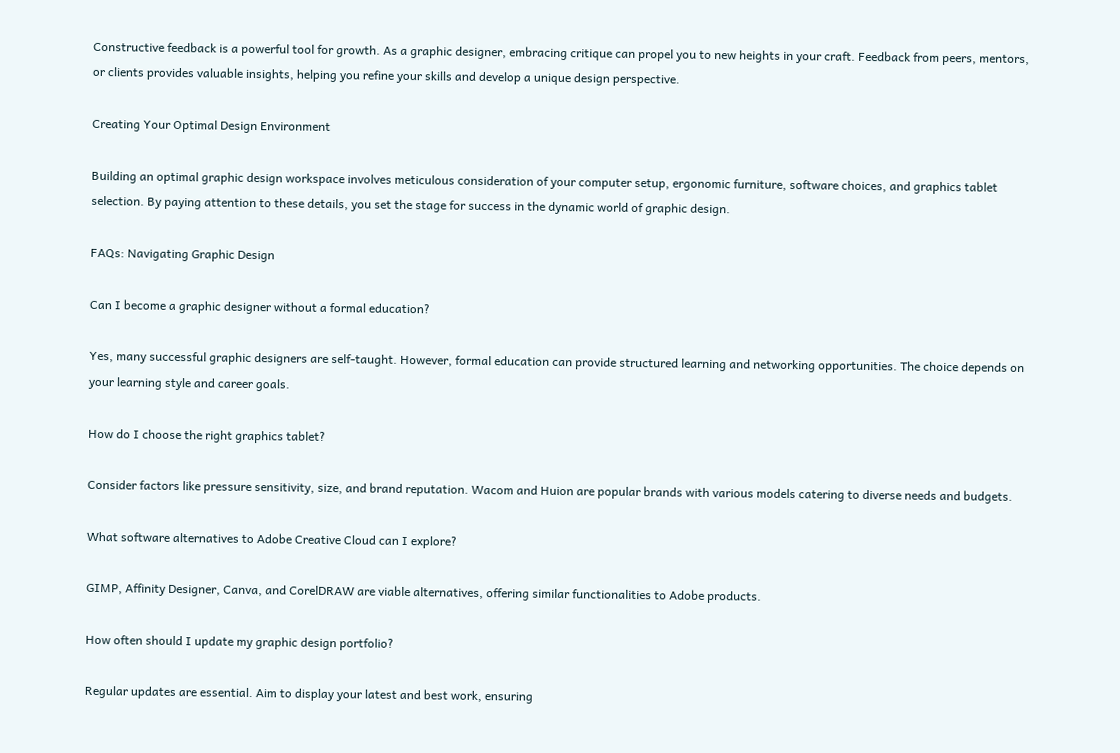Constructive feedback is a powerful tool for growth. As a graphic designer, embracing critique can propel you to new heights in your craft. Feedback from peers, mentors, or clients provides valuable insights, helping you refine your skills and develop a unique design perspective.

Creating Your Optimal Design Environment

Building an optimal graphic design workspace involves meticulous consideration of your computer setup, ergonomic furniture, software choices, and graphics tablet selection. By paying attention to these details, you set the stage for success in the dynamic world of graphic design.

FAQs: Navigating Graphic Design

Can I become a graphic designer without a formal education?

Yes, many successful graphic designers are self-taught. However, formal education can provide structured learning and networking opportunities. The choice depends on your learning style and career goals.

How do I choose the right graphics tablet?

Consider factors like pressure sensitivity, size, and brand reputation. Wacom and Huion are popular brands with various models catering to diverse needs and budgets.

What software alternatives to Adobe Creative Cloud can I explore?

GIMP, Affinity Designer, Canva, and CorelDRAW are viable alternatives, offering similar functionalities to Adobe products.

How often should I update my graphic design portfolio?

Regular updates are essential. Aim to display your latest and best work, ensuring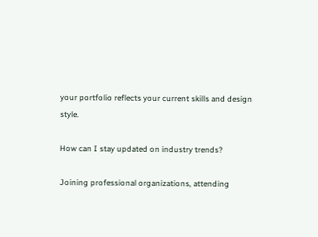your portfolio reflects your current skills and design style.

How can I stay updated on industry trends?

Joining professional organizations, attending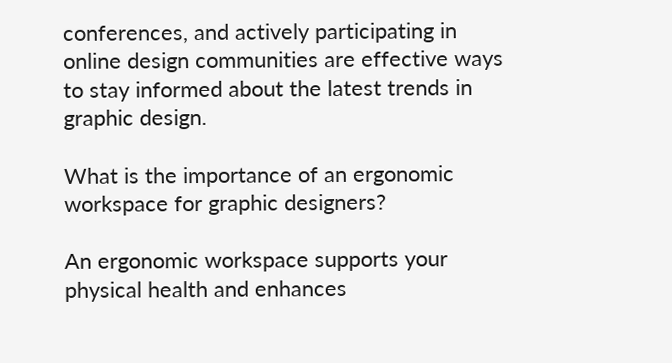conferences, and actively participating in online design communities are effective ways to stay informed about the latest trends in graphic design.

What is the importance of an ergonomic workspace for graphic designers?

An ergonomic workspace supports your physical health and enhances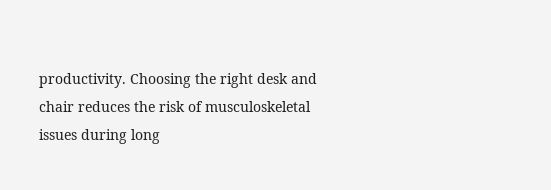productivity. Choosing the right desk and chair reduces the risk of musculoskeletal issues during long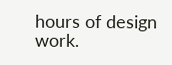hours of design work.